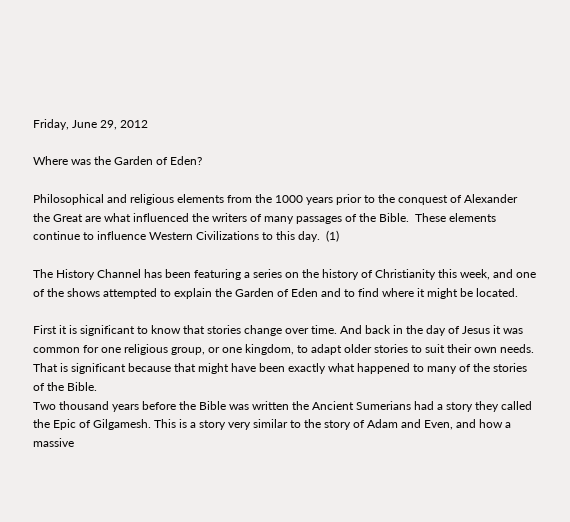Friday, June 29, 2012

Where was the Garden of Eden?

Philosophical and religious elements from the 1000 years prior to the conquest of Alexander the Great are what influenced the writers of many passages of the Bible.  These elements continue to influence Western Civilizations to this day.  (1)

The History Channel has been featuring a series on the history of Christianity this week, and one of the shows attempted to explain the Garden of Eden and to find where it might be located.

First it is significant to know that stories change over time. And back in the day of Jesus it was common for one religious group, or one kingdom, to adapt older stories to suit their own needs. That is significant because that might have been exactly what happened to many of the stories of the Bible.
Two thousand years before the Bible was written the Ancient Sumerians had a story they called the Epic of Gilgamesh. This is a story very similar to the story of Adam and Even, and how a massive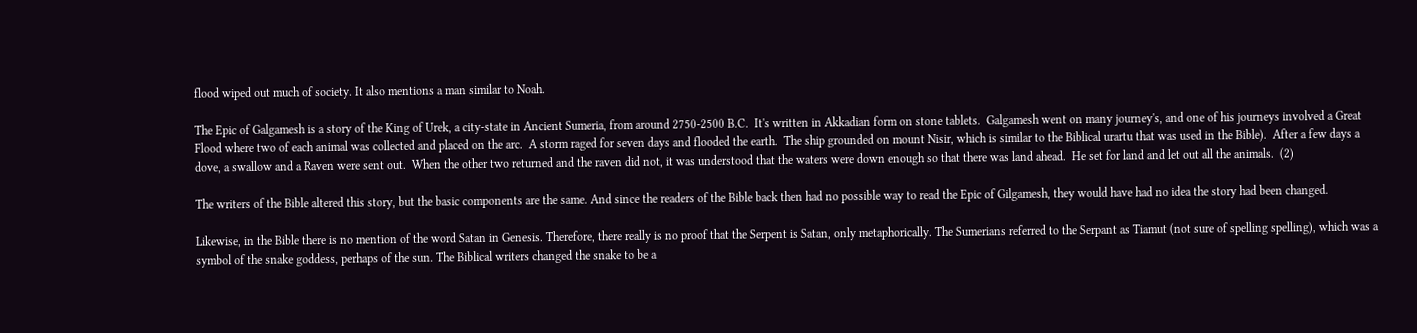flood wiped out much of society. It also mentions a man similar to Noah.

The Epic of Galgamesh is a story of the King of Urek, a city-state in Ancient Sumeria, from around 2750-2500 B.C.  It's written in Akkadian form on stone tablets.  Galgamesh went on many journey's, and one of his journeys involved a Great Flood where two of each animal was collected and placed on the arc.  A storm raged for seven days and flooded the earth.  The ship grounded on mount Nisir, which is similar to the Biblical urartu that was used in the Bible).  After a few days a dove, a swallow and a Raven were sent out.  When the other two returned and the raven did not, it was understood that the waters were down enough so that there was land ahead.  He set for land and let out all the animals.  (2)

The writers of the Bible altered this story, but the basic components are the same. And since the readers of the Bible back then had no possible way to read the Epic of Gilgamesh, they would have had no idea the story had been changed.

Likewise, in the Bible there is no mention of the word Satan in Genesis. Therefore, there really is no proof that the Serpent is Satan, only metaphorically. The Sumerians referred to the Serpant as Tiamut (not sure of spelling spelling), which was a symbol of the snake goddess, perhaps of the sun. The Biblical writers changed the snake to be a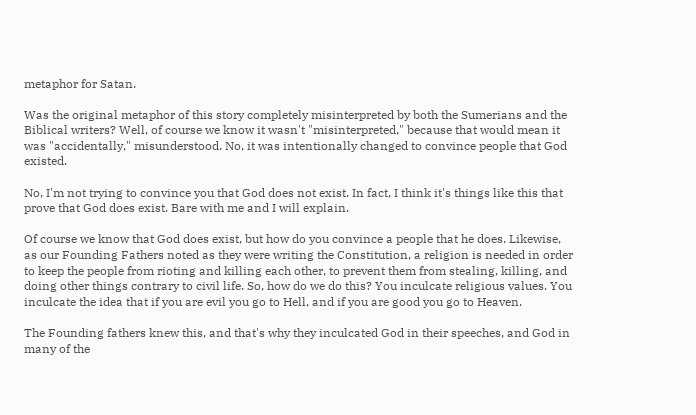metaphor for Satan.

Was the original metaphor of this story completely misinterpreted by both the Sumerians and the Biblical writers? Well, of course we know it wasn't "misinterpreted," because that would mean it was "accidentally," misunderstood. No, it was intentionally changed to convince people that God existed.

No, I'm not trying to convince you that God does not exist. In fact, I think it's things like this that prove that God does exist. Bare with me and I will explain.

Of course we know that God does exist, but how do you convince a people that he does. Likewise, as our Founding Fathers noted as they were writing the Constitution, a religion is needed in order to keep the people from rioting and killing each other, to prevent them from stealing, killing, and doing other things contrary to civil life. So, how do we do this? You inculcate religious values. You inculcate the idea that if you are evil you go to Hell, and if you are good you go to Heaven.

The Founding fathers knew this, and that's why they inculcated God in their speeches, and God in many of the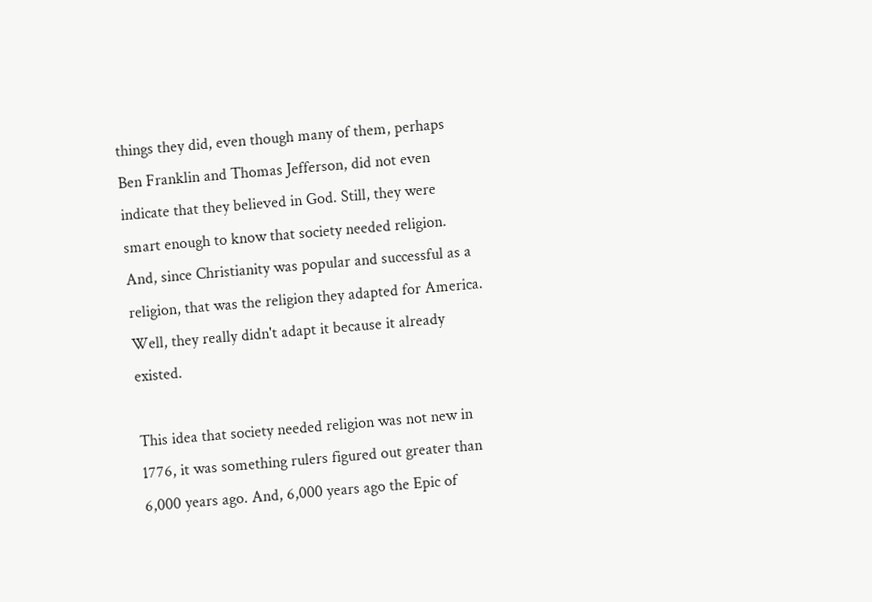things they did, even though many of them, perhaps Ben Franklin and Thomas Jefferson, did not even indicate that they believed in God. Still, they were smart enough to know that society needed religion. And, since Christianity was popular and successful as a religion, that was the religion they adapted for America. Well, they really didn't adapt it because it already existed.

This idea that society needed religion was not new in 1776, it was something rulers figured out greater than 6,000 years ago. And, 6,000 years ago the Epic of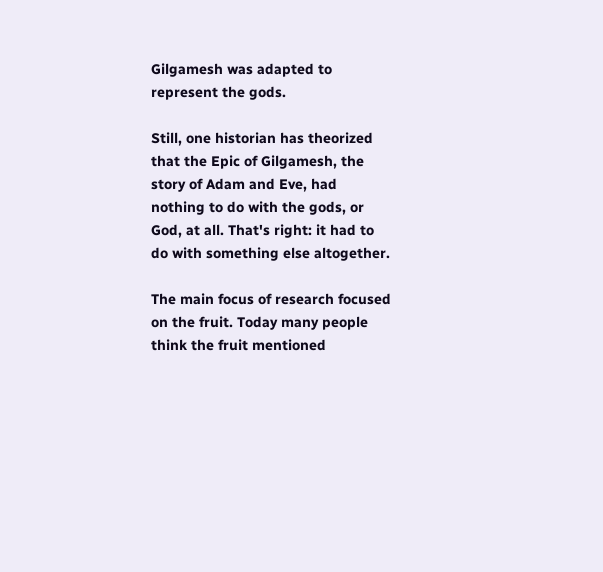Gilgamesh was adapted to represent the gods.

Still, one historian has theorized that the Epic of Gilgamesh, the story of Adam and Eve, had nothing to do with the gods, or God, at all. That's right: it had to do with something else altogether.

The main focus of research focused on the fruit. Today many people think the fruit mentioned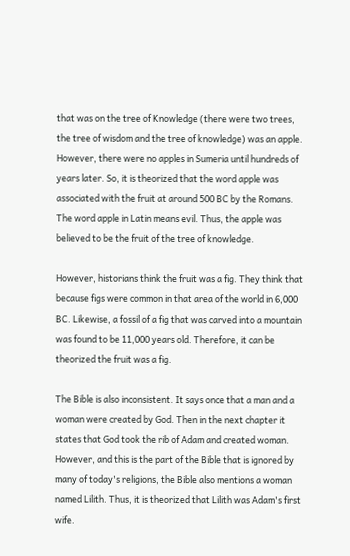that was on the tree of Knowledge (there were two trees, the tree of wisdom and the tree of knowledge) was an apple. However, there were no apples in Sumeria until hundreds of years later. So, it is theorized that the word apple was associated with the fruit at around 500 BC by the Romans. The word apple in Latin means evil. Thus, the apple was believed to be the fruit of the tree of knowledge.

However, historians think the fruit was a fig. They think that because figs were common in that area of the world in 6,000 BC. Likewise, a fossil of a fig that was carved into a mountain was found to be 11,000 years old. Therefore, it can be theorized the fruit was a fig.

The Bible is also inconsistent. It says once that a man and a woman were created by God. Then in the next chapter it states that God took the rib of Adam and created woman. However, and this is the part of the Bible that is ignored by many of today's religions, the Bible also mentions a woman named Lilith. Thus, it is theorized that Lilith was Adam's first wife.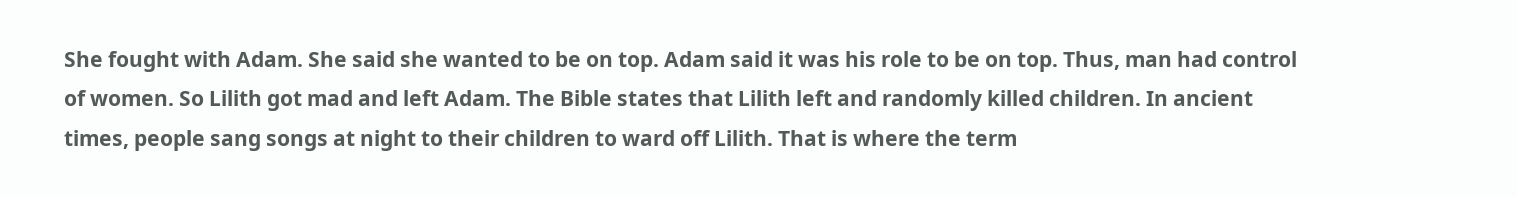She fought with Adam. She said she wanted to be on top. Adam said it was his role to be on top. Thus, man had control of women. So Lilith got mad and left Adam. The Bible states that Lilith left and randomly killed children. In ancient times, people sang songs at night to their children to ward off Lilith. That is where the term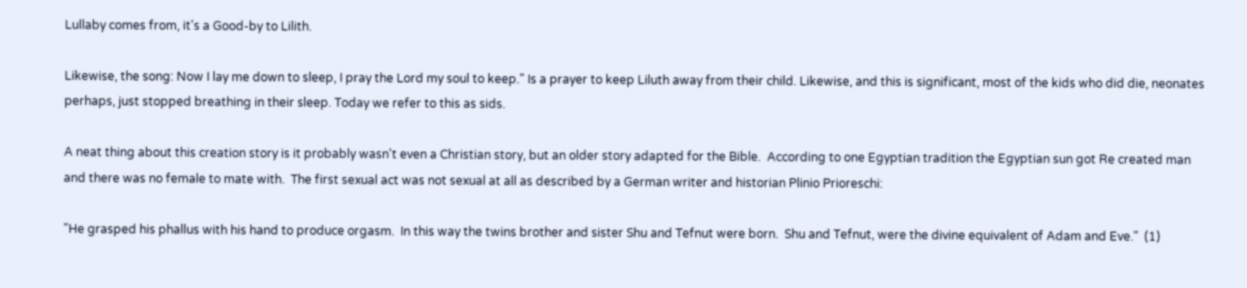Lullaby comes from, it's a Good-by to Lilith.

Likewise, the song: Now I lay me down to sleep, I pray the Lord my soul to keep." Is a prayer to keep Liluth away from their child. Likewise, and this is significant, most of the kids who did die, neonates perhaps, just stopped breathing in their sleep. Today we refer to this as sids.

A neat thing about this creation story is it probably wasn't even a Christian story, but an older story adapted for the Bible.  According to one Egyptian tradition the Egyptian sun got Re created man and there was no female to mate with.  The first sexual act was not sexual at all as described by a German writer and historian Plinio Prioreschi:

"He grasped his phallus with his hand to produce orgasm.  In this way the twins brother and sister Shu and Tefnut were born.  Shu and Tefnut, were the divine equivalent of Adam and Eve."  (1)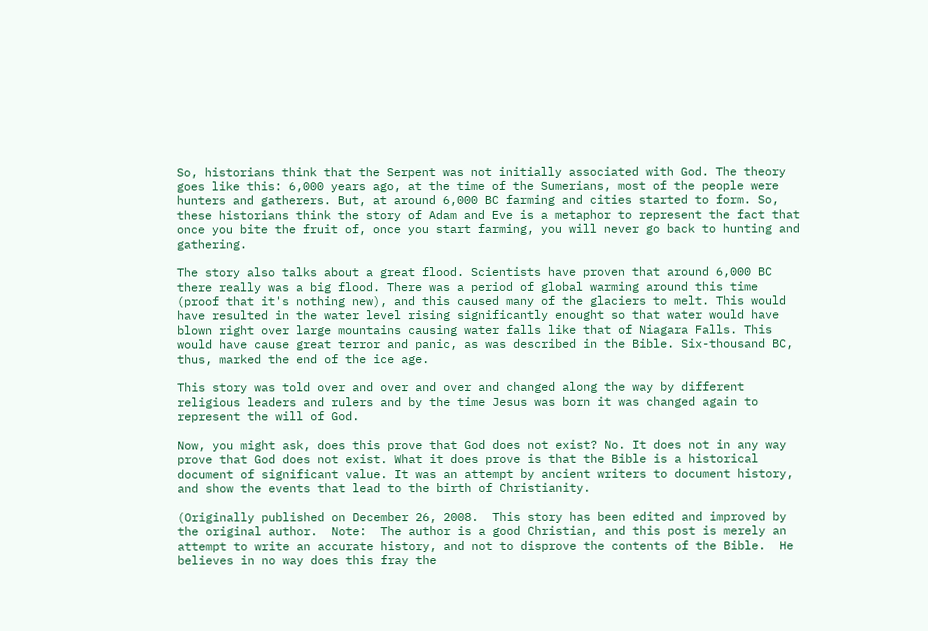So, historians think that the Serpent was not initially associated with God. The theory goes like this: 6,000 years ago, at the time of the Sumerians, most of the people were hunters and gatherers. But, at around 6,000 BC farming and cities started to form. So, these historians think the story of Adam and Eve is a metaphor to represent the fact that once you bite the fruit of, once you start farming, you will never go back to hunting and gathering.

The story also talks about a great flood. Scientists have proven that around 6,000 BC there really was a big flood. There was a period of global warming around this time (proof that it's nothing new), and this caused many of the glaciers to melt. This would have resulted in the water level rising significantly enought so that water would have blown right over large mountains causing water falls like that of Niagara Falls. This would have cause great terror and panic, as was described in the Bible. Six-thousand BC, thus, marked the end of the ice age.

This story was told over and over and over and changed along the way by different religious leaders and rulers and by the time Jesus was born it was changed again to represent the will of God.

Now, you might ask, does this prove that God does not exist? No. It does not in any way prove that God does not exist. What it does prove is that the Bible is a historical document of significant value. It was an attempt by ancient writers to document history, and show the events that lead to the birth of Christianity.

(Originally published on December 26, 2008.  This story has been edited and improved by the original author.  Note:  The author is a good Christian, and this post is merely an attempt to write an accurate history, and not to disprove the contents of the Bible.  He believes in no way does this fray the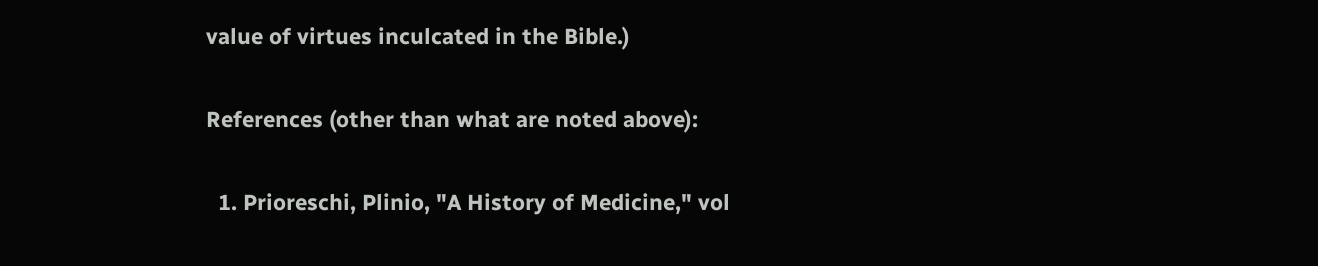value of virtues inculcated in the Bible.)

References (other than what are noted above):

  1. Prioreschi, Plinio, "A History of Medicine," vol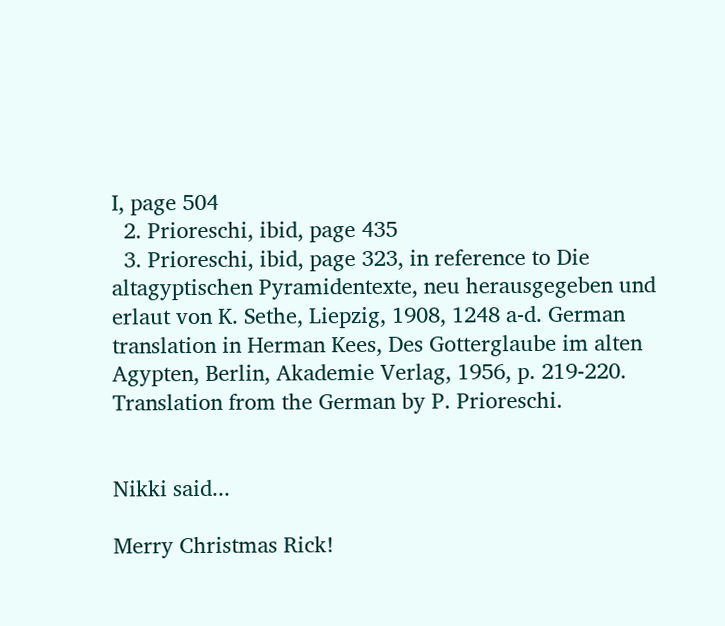I, page 504
  2. Prioreschi, ibid, page 435
  3. Prioreschi, ibid, page 323, in reference to Die altagyptischen Pyramidentexte, neu herausgegeben und erlaut von K. Sethe, Liepzig, 1908, 1248 a-d. German translation in Herman Kees, Des Gotterglaube im alten Agypten, Berlin, Akademie Verlag, 1956, p. 219-220. Translation from the German by P. Prioreschi.


Nikki said...

Merry Christmas Rick!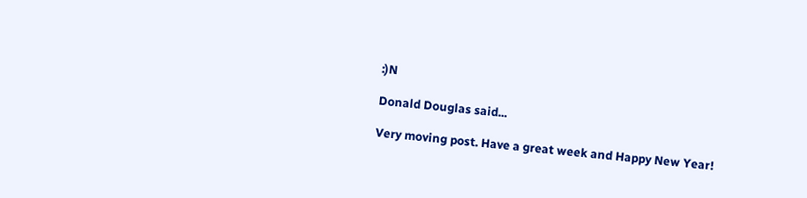:)N

Donald Douglas said...

Very moving post. Have a great week and Happy New Year!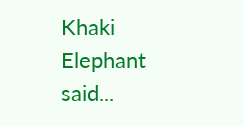Khaki Elephant said...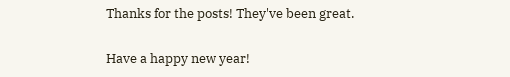Thanks for the posts! They've been great.

Have a happy new year!